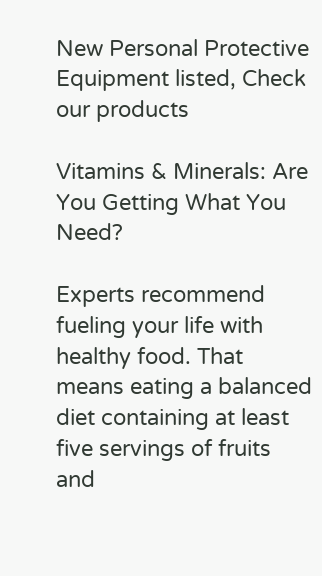New Personal Protective Equipment listed, Check our products

Vitamins & Minerals: Are You Getting What You Need?

Experts recommend fueling your life with healthy food. That means eating a balanced diet containing at least five servings of fruits and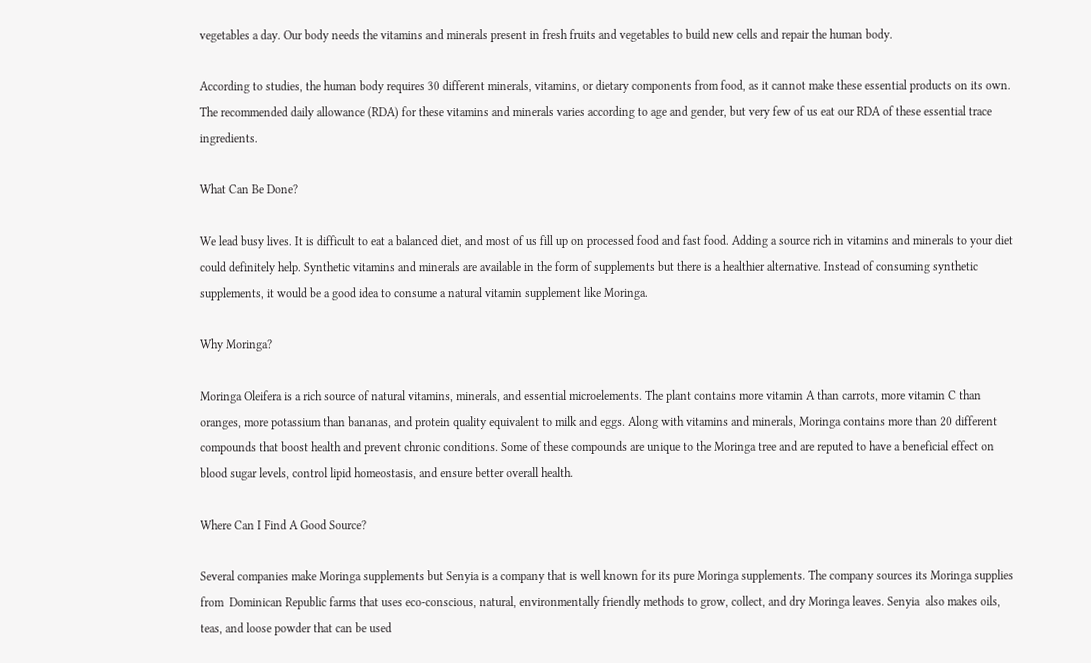vegetables a day. Our body needs the vitamins and minerals present in fresh fruits and vegetables to build new cells and repair the human body.

According to studies, the human body requires 30 different minerals, vitamins, or dietary components from food, as it cannot make these essential products on its own. The recommended daily allowance (RDA) for these vitamins and minerals varies according to age and gender, but very few of us eat our RDA of these essential trace ingredients.

What Can Be Done?

We lead busy lives. It is difficult to eat a balanced diet, and most of us fill up on processed food and fast food. Adding a source rich in vitamins and minerals to your diet could definitely help. Synthetic vitamins and minerals are available in the form of supplements but there is a healthier alternative. Instead of consuming synthetic supplements, it would be a good idea to consume a natural vitamin supplement like Moringa.

Why Moringa?

Moringa Oleifera is a rich source of natural vitamins, minerals, and essential microelements. The plant contains more vitamin A than carrots, more vitamin C than oranges, more potassium than bananas, and protein quality equivalent to milk and eggs. Along with vitamins and minerals, Moringa contains more than 20 different compounds that boost health and prevent chronic conditions. Some of these compounds are unique to the Moringa tree and are reputed to have a beneficial effect on blood sugar levels, control lipid homeostasis, and ensure better overall health.

Where Can I Find A Good Source?

Several companies make Moringa supplements but Senyia is a company that is well known for its pure Moringa supplements. The company sources its Moringa supplies from  Dominican Republic farms that uses eco-conscious, natural, environmentally friendly methods to grow, collect, and dry Moringa leaves. Senyia  also makes oils, teas, and loose powder that can be used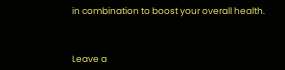in combination to boost your overall health.



Leave a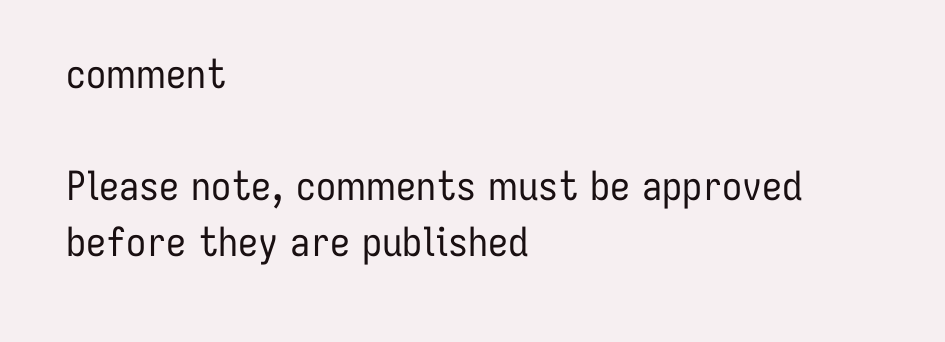comment

Please note, comments must be approved before they are published